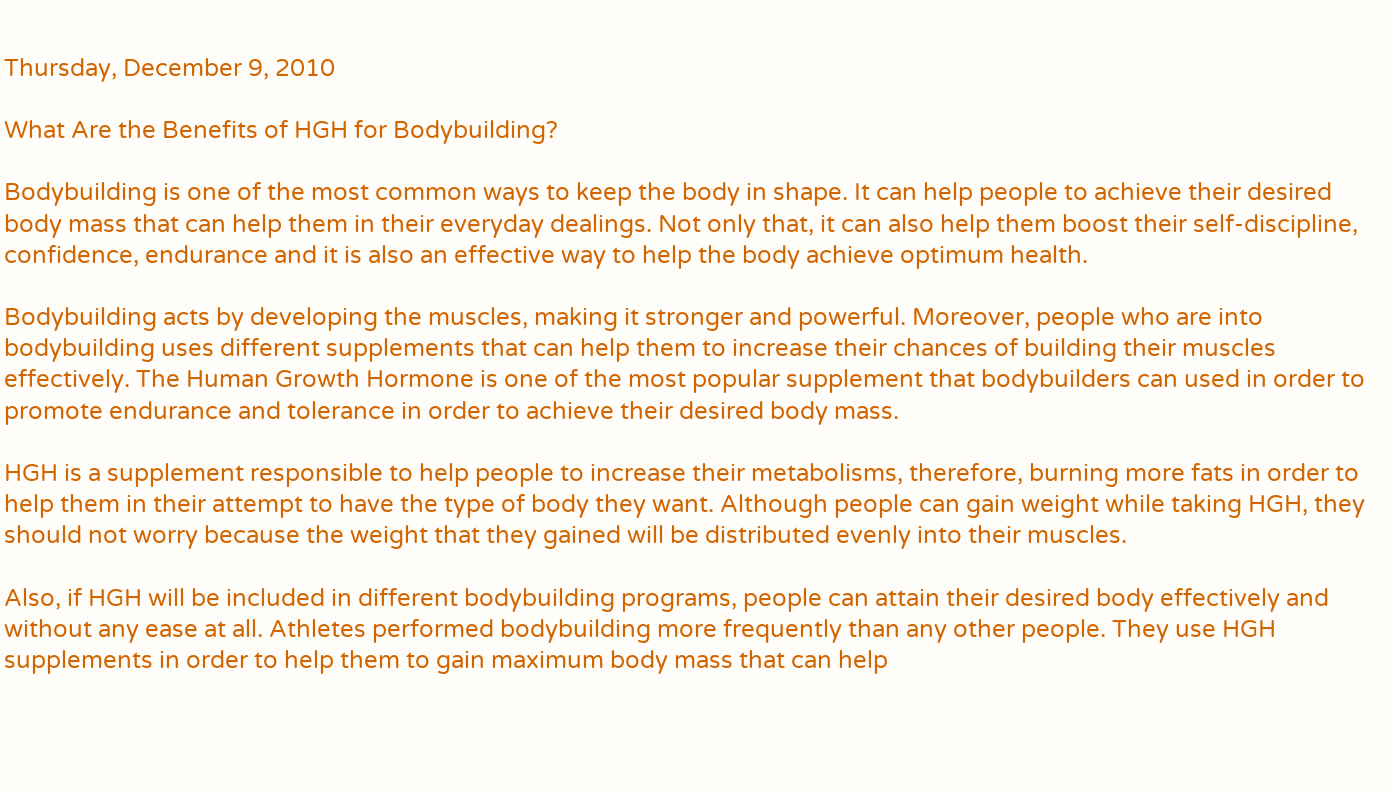Thursday, December 9, 2010

What Are the Benefits of HGH for Bodybuilding?

Bodybuilding is one of the most common ways to keep the body in shape. It can help people to achieve their desired body mass that can help them in their everyday dealings. Not only that, it can also help them boost their self-discipline, confidence, endurance and it is also an effective way to help the body achieve optimum health.

Bodybuilding acts by developing the muscles, making it stronger and powerful. Moreover, people who are into bodybuilding uses different supplements that can help them to increase their chances of building their muscles effectively. The Human Growth Hormone is one of the most popular supplement that bodybuilders can used in order to promote endurance and tolerance in order to achieve their desired body mass.

HGH is a supplement responsible to help people to increase their metabolisms, therefore, burning more fats in order to help them in their attempt to have the type of body they want. Although people can gain weight while taking HGH, they should not worry because the weight that they gained will be distributed evenly into their muscles.

Also, if HGH will be included in different bodybuilding programs, people can attain their desired body effectively and without any ease at all. Athletes performed bodybuilding more frequently than any other people. They use HGH supplements in order to help them to gain maximum body mass that can help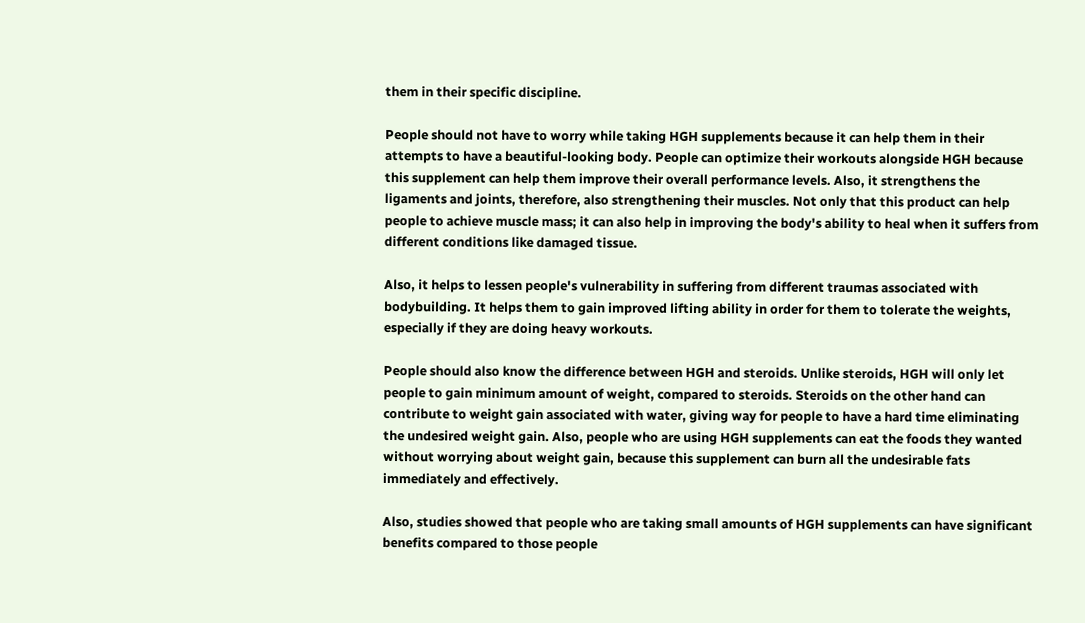them in their specific discipline.

People should not have to worry while taking HGH supplements because it can help them in their attempts to have a beautiful-looking body. People can optimize their workouts alongside HGH because this supplement can help them improve their overall performance levels. Also, it strengthens the ligaments and joints, therefore, also strengthening their muscles. Not only that this product can help people to achieve muscle mass; it can also help in improving the body's ability to heal when it suffers from different conditions like damaged tissue.

Also, it helps to lessen people's vulnerability in suffering from different traumas associated with bodybuilding. It helps them to gain improved lifting ability in order for them to tolerate the weights, especially if they are doing heavy workouts.

People should also know the difference between HGH and steroids. Unlike steroids, HGH will only let people to gain minimum amount of weight, compared to steroids. Steroids on the other hand can contribute to weight gain associated with water, giving way for people to have a hard time eliminating the undesired weight gain. Also, people who are using HGH supplements can eat the foods they wanted without worrying about weight gain, because this supplement can burn all the undesirable fats immediately and effectively.

Also, studies showed that people who are taking small amounts of HGH supplements can have significant benefits compared to those people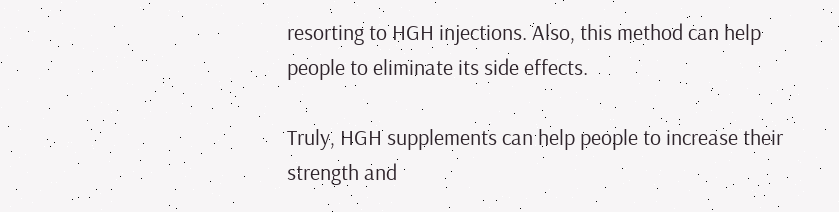resorting to HGH injections. Also, this method can help people to eliminate its side effects.

Truly, HGH supplements can help people to increase their strength and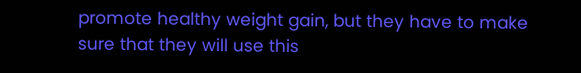promote healthy weight gain, but they have to make sure that they will use this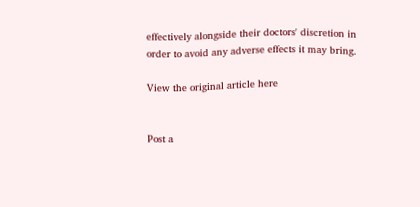effectively alongside their doctors' discretion in order to avoid any adverse effects it may bring.

View the original article here


Post a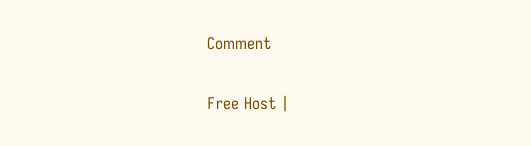Comment

Free Host |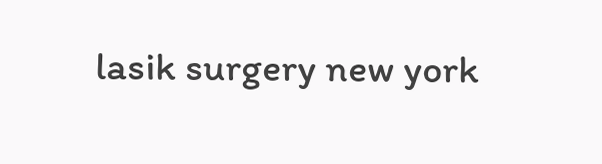lasik surgery new york